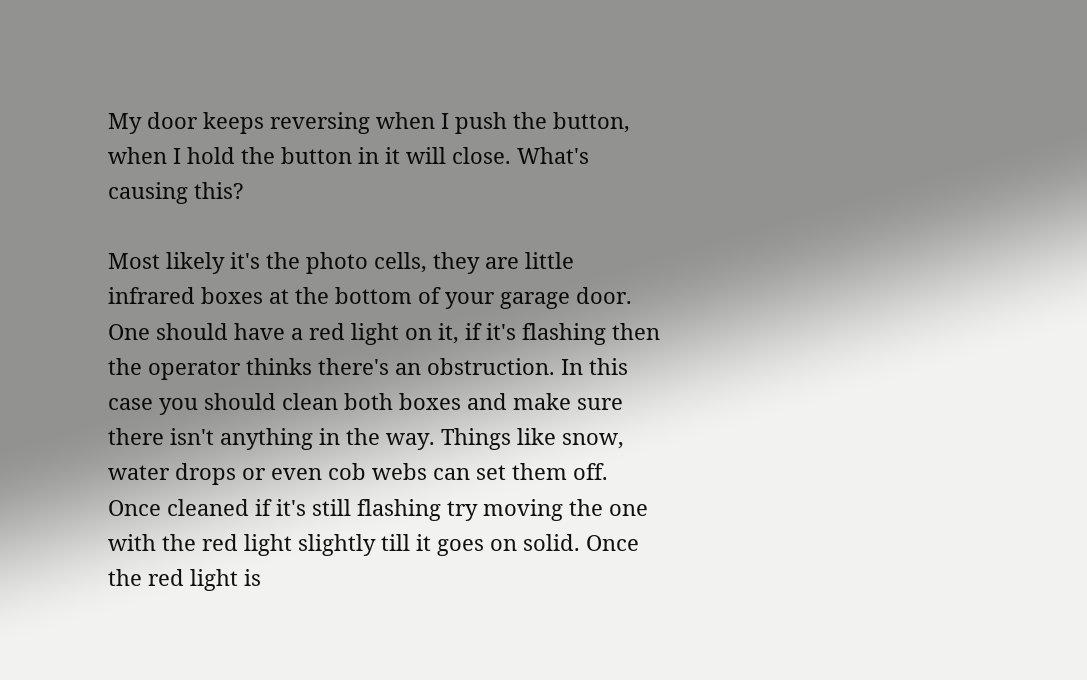My door keeps reversing when I push the button, when I hold the button in it will close. What's causing this?

Most likely it's the photo cells, they are little infrared boxes at the bottom of your garage door. One should have a red light on it, if it's flashing then the operator thinks there's an obstruction. In this case you should clean both boxes and make sure there isn't anything in the way. Things like snow, water drops or even cob webs can set them off. Once cleaned if it's still flashing try moving the one with the red light slightly till it goes on solid. Once the red light is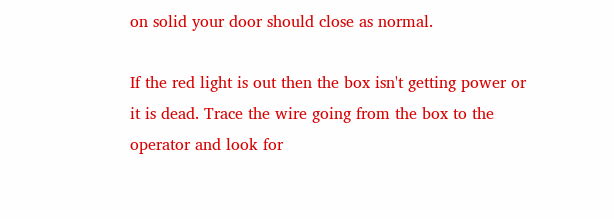on solid your door should close as normal.

If the red light is out then the box isn't getting power or it is dead. Trace the wire going from the box to the operator and look for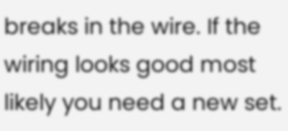breaks in the wire. If the wiring looks good most likely you need a new set.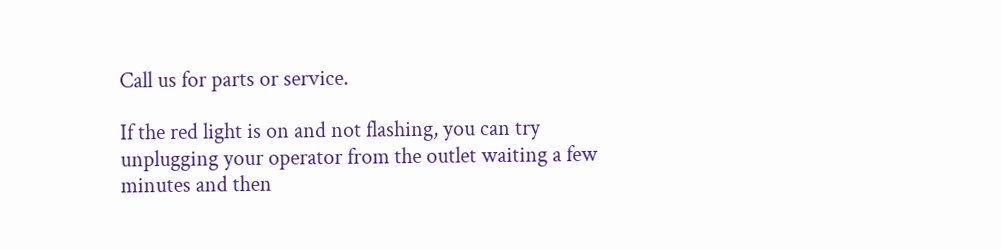Call us for parts or service.

If the red light is on and not flashing, you can try unplugging your operator from the outlet waiting a few minutes and then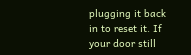plugging it back in to reset it. If your door still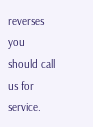reverses you should call us for service.